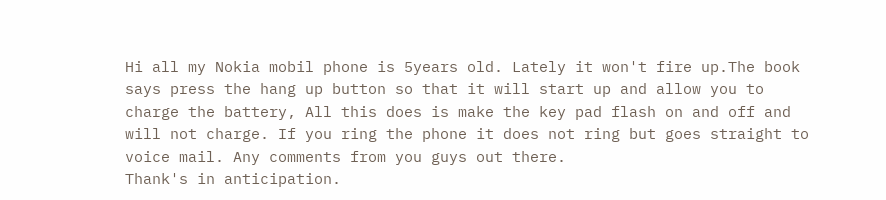Hi all my Nokia mobil phone is 5years old. Lately it won't fire up.The book says press the hang up button so that it will start up and allow you to charge the battery, All this does is make the key pad flash on and off and will not charge. If you ring the phone it does not ring but goes straight to voice mail. Any comments from you guys out there.
Thank's in anticipation.